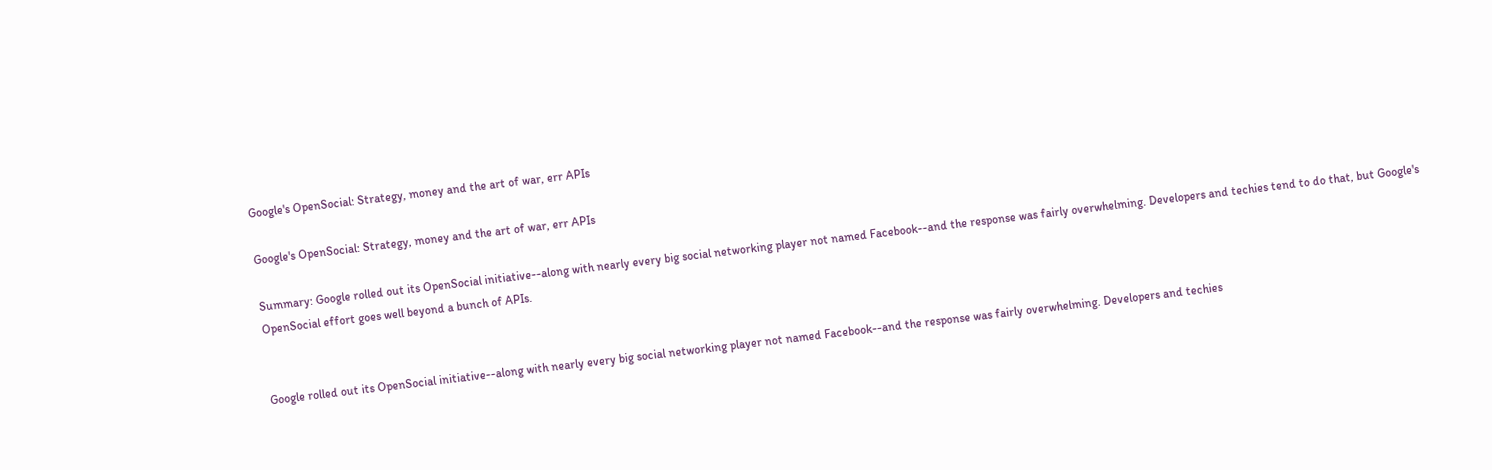Google's OpenSocial: Strategy, money and the art of war, err APIs

Google's OpenSocial: Strategy, money and the art of war, err APIs

Summary: Google rolled out its OpenSocial initiative--along with nearly every big social networking player not named Facebook--and the response was fairly overwhelming. Developers and techies tend to do that, but Google's OpenSocial effort goes well beyond a bunch of APIs.


Google rolled out its OpenSocial initiative--along with nearly every big social networking player not named Facebook--and the response was fairly overwhelming. Developers and techies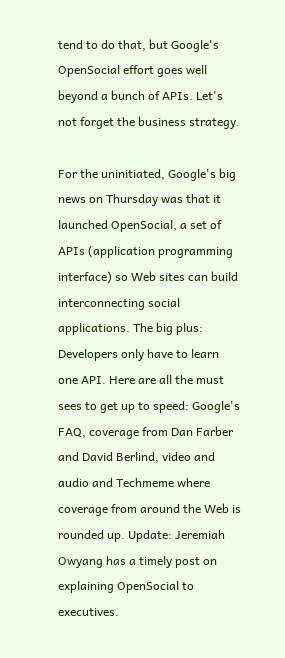tend to do that, but Google's OpenSocial effort goes well beyond a bunch of APIs. Let's not forget the business strategy.

For the uninitiated, Google's big news on Thursday was that it launched OpenSocial, a set of APIs (application programming interface) so Web sites can build interconnecting social applications. The big plus: Developers only have to learn one API. Here are all the must sees to get up to speed: Google's FAQ, coverage from Dan Farber and David Berlind, video and audio and Techmeme where coverage from around the Web is rounded up. Update: Jeremiah Owyang has a timely post on explaining OpenSocial to executives.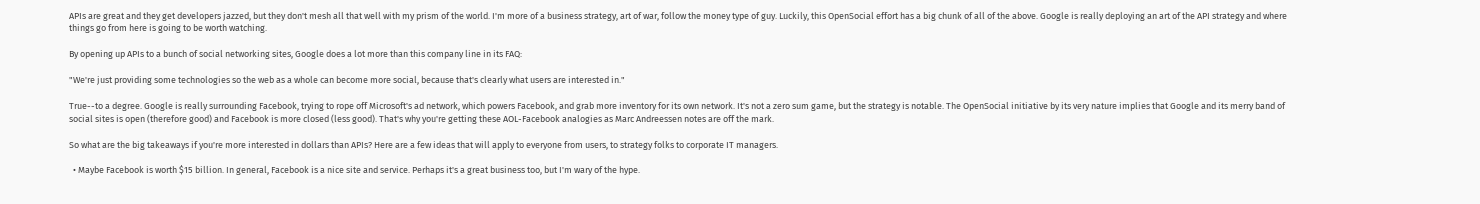APIs are great and they get developers jazzed, but they don't mesh all that well with my prism of the world. I'm more of a business strategy, art of war, follow the money type of guy. Luckily, this OpenSocial effort has a big chunk of all of the above. Google is really deploying an art of the API strategy and where things go from here is going to be worth watching.

By opening up APIs to a bunch of social networking sites, Google does a lot more than this company line in its FAQ:

"We're just providing some technologies so the web as a whole can become more social, because that's clearly what users are interested in."

True--to a degree. Google is really surrounding Facebook, trying to rope off Microsoft's ad network, which powers Facebook, and grab more inventory for its own network. It's not a zero sum game, but the strategy is notable. The OpenSocial initiative by its very nature implies that Google and its merry band of social sites is open (therefore good) and Facebook is more closed (less good). That's why you're getting these AOL-Facebook analogies as Marc Andreessen notes are off the mark.

So what are the big takeaways if you're more interested in dollars than APIs? Here are a few ideas that will apply to everyone from users, to strategy folks to corporate IT managers.

  • Maybe Facebook is worth $15 billion. In general, Facebook is a nice site and service. Perhaps it's a great business too, but I'm wary of the hype.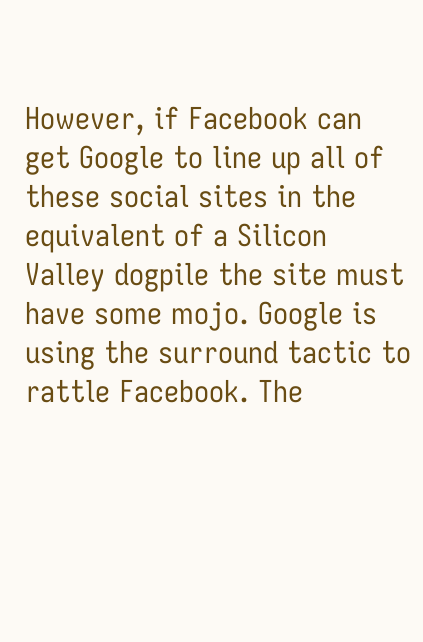However, if Facebook can get Google to line up all of these social sites in the equivalent of a Silicon Valley dogpile the site must have some mojo. Google is using the surround tactic to rattle Facebook. The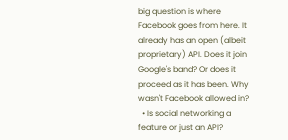big question is where Facebook goes from here. It already has an open (albeit proprietary) API. Does it join Google's band? Or does it proceed as it has been. Why wasn't Facebook allowed in?
  • Is social networking a feature or just an API?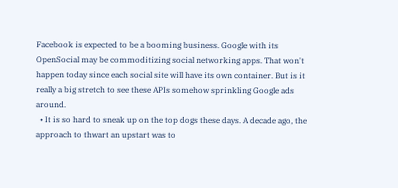Facebook is expected to be a booming business. Google with its OpenSocial may be commoditizing social networking apps. That won't happen today since each social site will have its own container. But is it really a big stretch to see these APIs somehow sprinkling Google ads around.
  • It is so hard to sneak up on the top dogs these days. A decade ago, the approach to thwart an upstart was to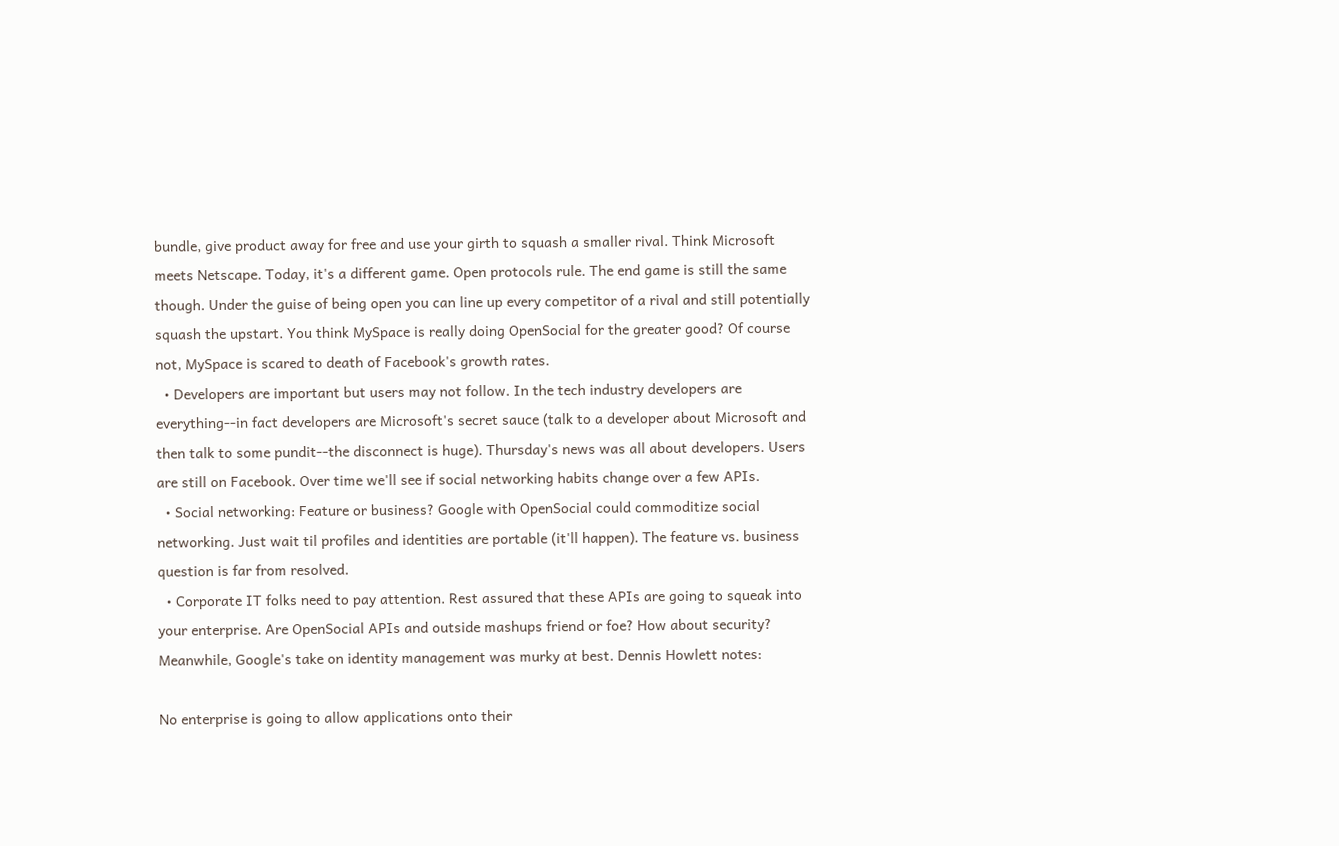bundle, give product away for free and use your girth to squash a smaller rival. Think Microsoft meets Netscape. Today, it's a different game. Open protocols rule. The end game is still the same though. Under the guise of being open you can line up every competitor of a rival and still potentially squash the upstart. You think MySpace is really doing OpenSocial for the greater good? Of course not, MySpace is scared to death of Facebook's growth rates.
  • Developers are important but users may not follow. In the tech industry developers are everything--in fact developers are Microsoft's secret sauce (talk to a developer about Microsoft and then talk to some pundit--the disconnect is huge). Thursday's news was all about developers. Users are still on Facebook. Over time we'll see if social networking habits change over a few APIs.
  • Social networking: Feature or business? Google with OpenSocial could commoditize social networking. Just wait til profiles and identities are portable (it'll happen). The feature vs. business question is far from resolved.
  • Corporate IT folks need to pay attention. Rest assured that these APIs are going to squeak into your enterprise. Are OpenSocial APIs and outside mashups friend or foe? How about security? Meanwhile, Google's take on identity management was murky at best. Dennis Howlett notes:

No enterprise is going to allow applications onto their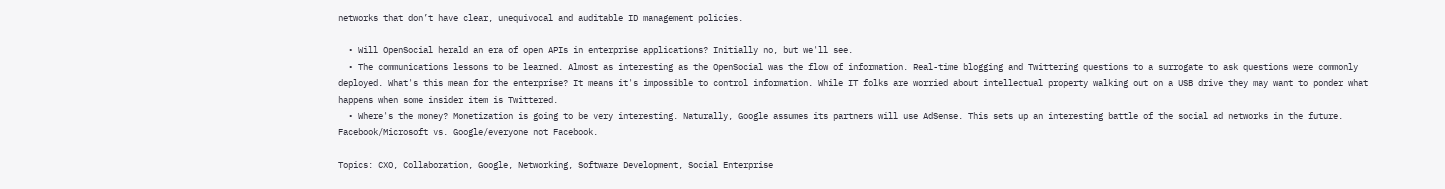networks that don’t have clear, unequivocal and auditable ID management policies.

  • Will OpenSocial herald an era of open APIs in enterprise applications? Initially no, but we'll see.
  • The communications lessons to be learned. Almost as interesting as the OpenSocial was the flow of information. Real-time blogging and Twittering questions to a surrogate to ask questions were commonly deployed. What's this mean for the enterprise? It means it's impossible to control information. While IT folks are worried about intellectual property walking out on a USB drive they may want to ponder what happens when some insider item is Twittered.
  • Where's the money? Monetization is going to be very interesting. Naturally, Google assumes its partners will use AdSense. This sets up an interesting battle of the social ad networks in the future. Facebook/Microsoft vs. Google/everyone not Facebook.

Topics: CXO, Collaboration, Google, Networking, Software Development, Social Enterprise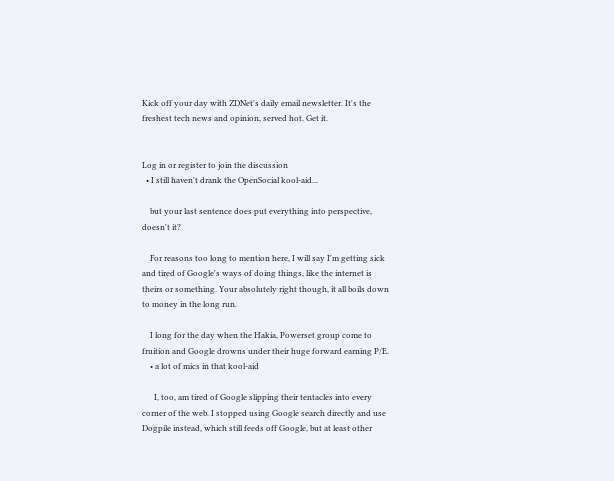Kick off your day with ZDNet's daily email newsletter. It's the freshest tech news and opinion, served hot. Get it.


Log in or register to join the discussion
  • I still haven't drank the OpenSocial kool-aid...

    but your last sentence does put everything into perspective, doesn't it?

    For reasons too long to mention here, I will say I'm getting sick and tired of Google's ways of doing things, like the internet is theirs or something. Your absolutely right though, it all boils down to money in the long run.

    I long for the day when the Hakia, Powerset group come to fruition and Google drowns under their huge forward earning P/E.
    • a lot of mics in that kool-aid

      I, too, am tired of Google slipping their tentacles into every corner of the web. I stopped using Google search directly and use Dogpile instead, which still feeds off Google, but at least other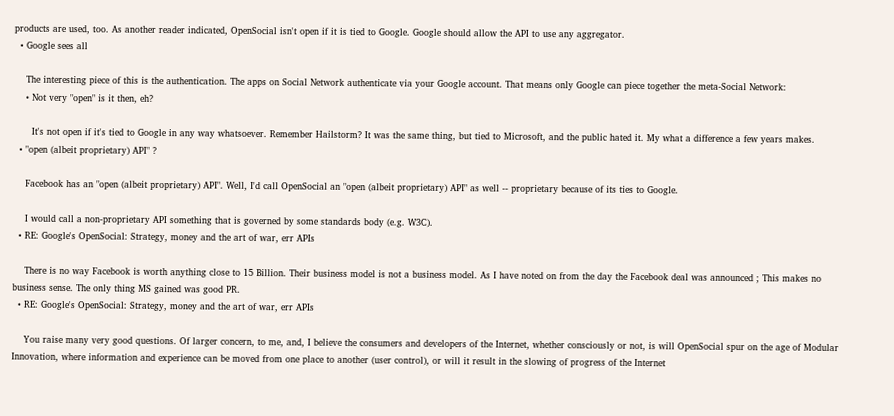products are used, too. As another reader indicated, OpenSocial isn't open if it is tied to Google. Google should allow the API to use any aggregator.
  • Google sees all

    The interesting piece of this is the authentication. The apps on Social Network authenticate via your Google account. That means only Google can piece together the meta-Social Network:
    • Not very "open" is it then, eh?

      It's not open if it's tied to Google in any way whatsoever. Remember Hailstorm? It was the same thing, but tied to Microsoft, and the public hated it. My what a difference a few years makes.
  • "open (albeit proprietary) API" ?

    Facebook has an "open (albeit proprietary) API". Well, I'd call OpenSocial an "open (albeit proprietary) API" as well -- proprietary because of its ties to Google.

    I would call a non-proprietary API something that is governed by some standards body (e.g. W3C).
  • RE: Google's OpenSocial: Strategy, money and the art of war, err APIs

    There is no way Facebook is worth anything close to 15 Billion. Their business model is not a business model. As I have noted on from the day the Facebook deal was announced ; This makes no business sense. The only thing MS gained was good PR.
  • RE: Google's OpenSocial: Strategy, money and the art of war, err APIs

    You raise many very good questions. Of larger concern, to me, and, I believe the consumers and developers of the Internet, whether consciously or not, is will OpenSocial spur on the age of Modular Innovation, where information and experience can be moved from one place to another (user control), or will it result in the slowing of progress of the Internet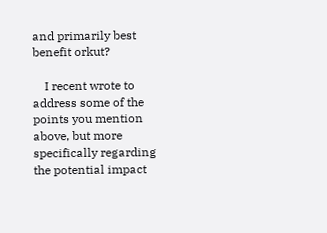and primarily best benefit orkut?

    I recent wrote to address some of the points you mention above, but more specifically regarding the potential impact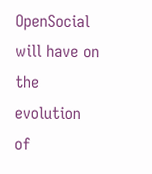OpenSocial will have on the evolution of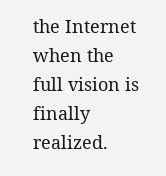the Internet when the full vision is finally realized.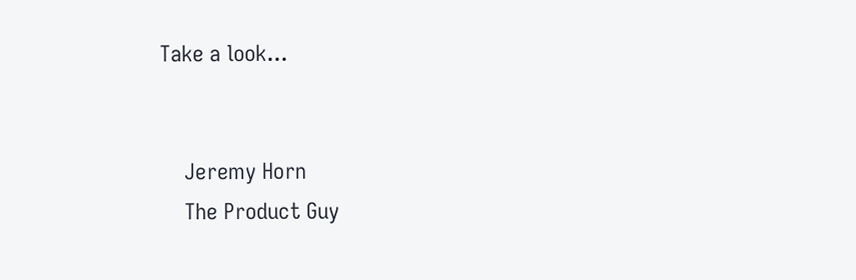Take a look...


    Jeremy Horn
    The Product Guy